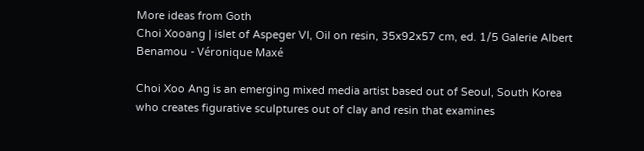More ideas from Goth
Choi Xooang | islet of Aspeger VI, Oil on resin, 35x92x57 cm, ed. 1/5 Galerie Albert Benamou - Véronique Maxé

Choi Xoo Ang is an emerging mixed media artist based out of Seoul, South Korea who creates figurative sculptures out of clay and resin that examines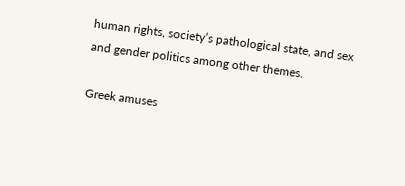human rights, society’s pathological state, and sex and gender politics among other themes.

Greek amuses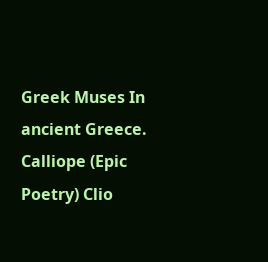Greek Muses In ancient Greece. Calliope (Epic Poetry) Clio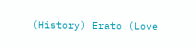(History) Erato (Love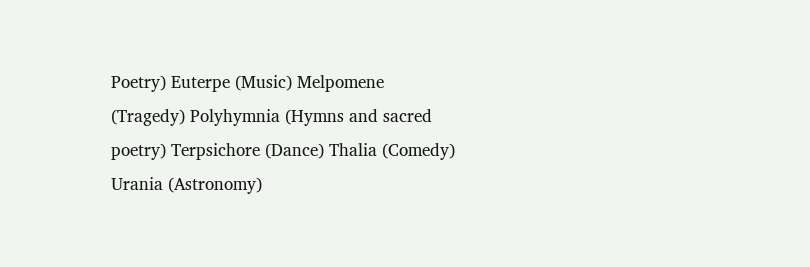Poetry) Euterpe (Music) Melpomene (Tragedy) Polyhymnia (Hymns and sacred poetry) Terpsichore (Dance) Thalia (Comedy) Urania (Astronomy)